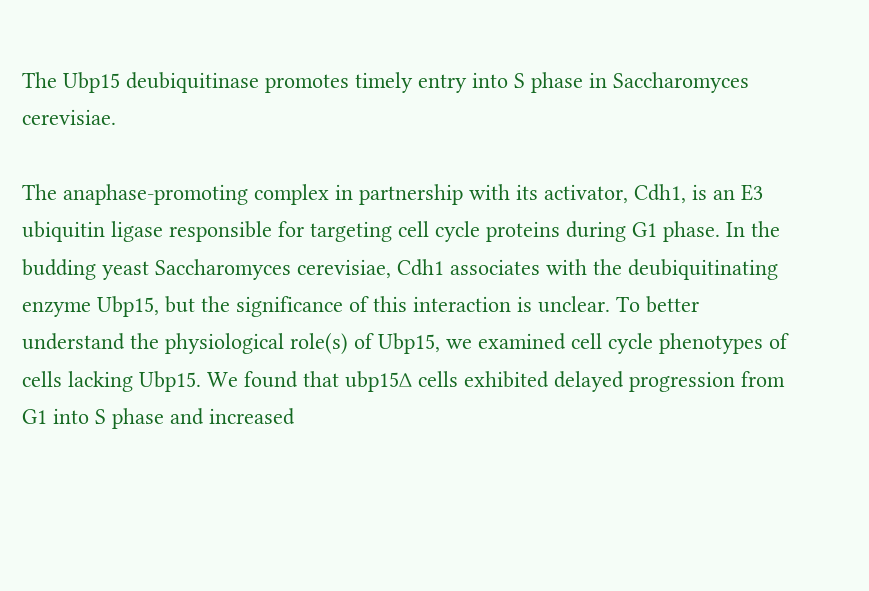The Ubp15 deubiquitinase promotes timely entry into S phase in Saccharomyces cerevisiae.

The anaphase-promoting complex in partnership with its activator, Cdh1, is an E3 ubiquitin ligase responsible for targeting cell cycle proteins during G1 phase. In the budding yeast Saccharomyces cerevisiae, Cdh1 associates with the deubiquitinating enzyme Ubp15, but the significance of this interaction is unclear. To better understand the physiological role(s) of Ubp15, we examined cell cycle phenotypes of cells lacking Ubp15. We found that ubp15∆ cells exhibited delayed progression from G1 into S phase and increased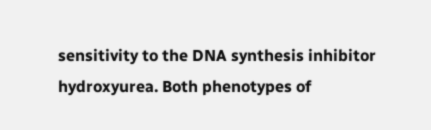sensitivity to the DNA synthesis inhibitor hydroxyurea. Both phenotypes of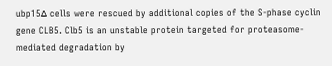ubp15∆ cells were rescued by additional copies of the S-phase cyclin gene CLB5. Clb5 is an unstable protein targeted for proteasome-mediated degradation by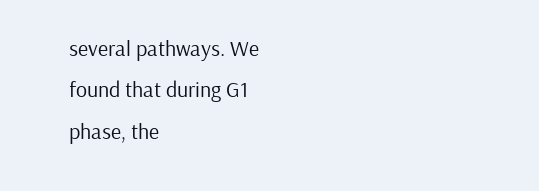several pathways. We found that during G1 phase, the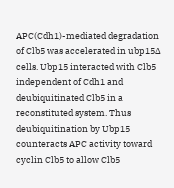APC(Cdh1)-mediated degradation of Clb5 was accelerated in ubp15∆ cells. Ubp15 interacted with Clb5 independent of Cdh1 and deubiquitinated Clb5 in a reconstituted system. Thus deubiquitination by Ubp15 counteracts APC activity toward cyclin Clb5 to allow Clb5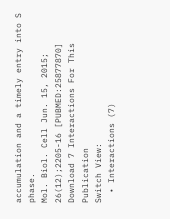accumulation and a timely entry into S phase.
Mol. Biol. Cell Jun. 15, 2015; 26(12);2205-16 [PUBMED:25877870]
Download 7 Interactions For This Publication
Switch View:
  • Interactions (7)